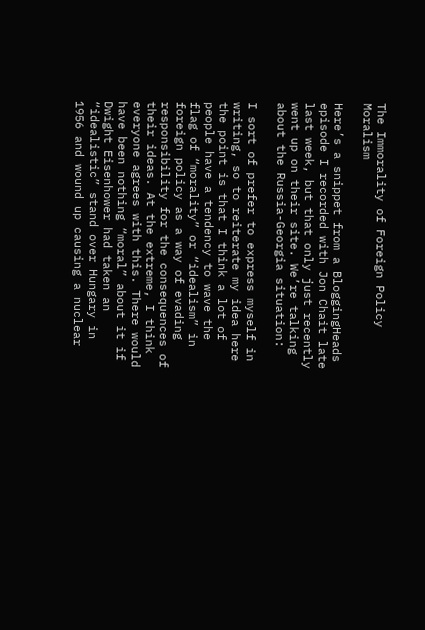The Immorality of Foreign Policy Moralism

Here’s a snippet from a BloggingHeads episode I recorded with Jon Chait late last week, but that only just recently went up on their site. We’re talking about the Russia-Georgia situation:

I sort of prefer to express myself in writing, so to reiterate my idea here the point is that I think a lot of people have a tendency to wave the flag of “morality” or “idealism” in foreign policy as a way of evading responsibility for the consequences of their ideas. At the extreme, I think everyone agrees with this. There would have been nothing “moral” about it if Dwight Eisenhower had taken an “idealistic” stand over Hungary in 1956 and wound up causing a nuclear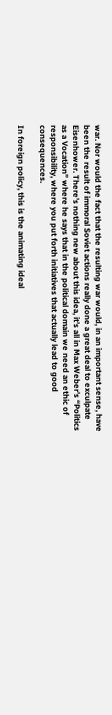war. Nor would the fact that the resulting war would, in an important sense, have been the result of immoral Soviet actions really done a great deal to exculpate Eisenhower. There’s nothing new about this idea, it’s all in Max Weber’s “Politics as a Vocation” where he says that in the political domain we need an ethic of responsibility, where you put forth initiatives that actually lead to good consequences.

In foreign policy, this is the animating ideal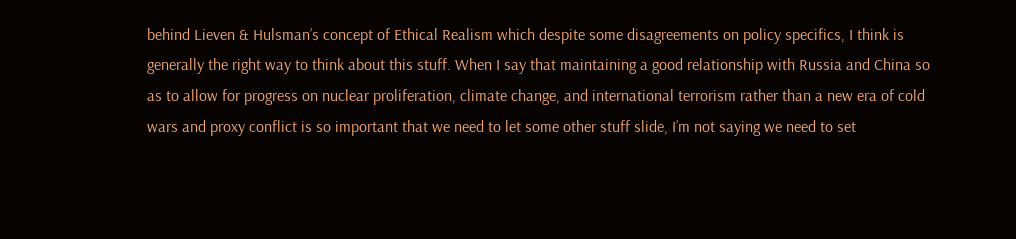behind Lieven & Hulsman’s concept of Ethical Realism which despite some disagreements on policy specifics, I think is generally the right way to think about this stuff. When I say that maintaining a good relationship with Russia and China so as to allow for progress on nuclear proliferation, climate change, and international terrorism rather than a new era of cold wars and proxy conflict is so important that we need to let some other stuff slide, I’m not saying we need to set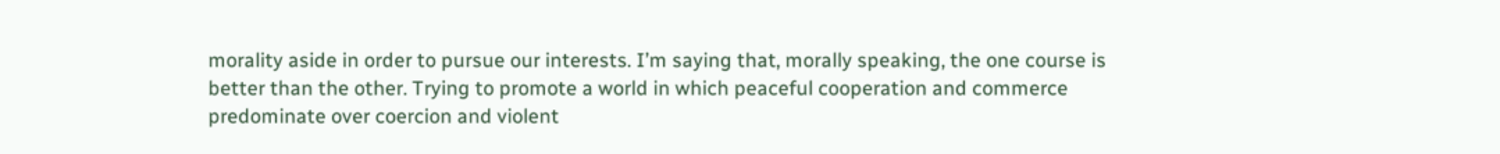morality aside in order to pursue our interests. I’m saying that, morally speaking, the one course is better than the other. Trying to promote a world in which peaceful cooperation and commerce predominate over coercion and violent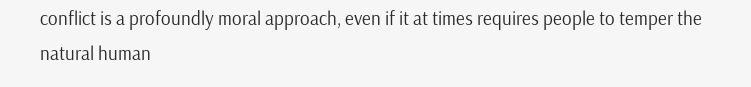conflict is a profoundly moral approach, even if it at times requires people to temper the natural human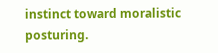instinct toward moralistic posturing.